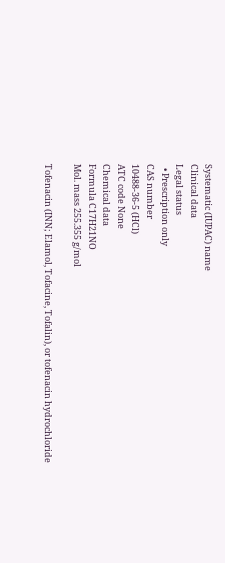Systematic (IUPAC) name
Clinical data
Legal status
  • Prescription only
CAS number
10488-36-5 (HCl)
ATC code None
Chemical data
Formula C17H21NO
Mol. mass 255.355 g/mol

Tofenacin (INN; Elamol, Tofacine, Tofalin), or tofenacin hydrochloride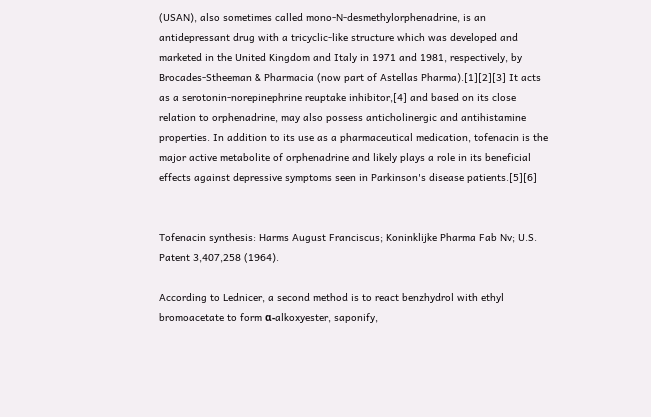(USAN), also sometimes called mono-N-desmethylorphenadrine, is an antidepressant drug with a tricyclic-like structure which was developed and marketed in the United Kingdom and Italy in 1971 and 1981, respectively, by Brocades-Stheeman & Pharmacia (now part of Astellas Pharma).[1][2][3] It acts as a serotonin-norepinephrine reuptake inhibitor,[4] and based on its close relation to orphenadrine, may also possess anticholinergic and antihistamine properties. In addition to its use as a pharmaceutical medication, tofenacin is the major active metabolite of orphenadrine and likely plays a role in its beneficial effects against depressive symptoms seen in Parkinson's disease patients.[5][6]


Tofenacin synthesis: Harms August Franciscus; Koninklijke Pharma Fab Nv; U.S. Patent 3,407,258 (1964).

According to Lednicer, a second method is to react benzhydrol with ethyl bromoacetate to form α-alkoxyester, saponify,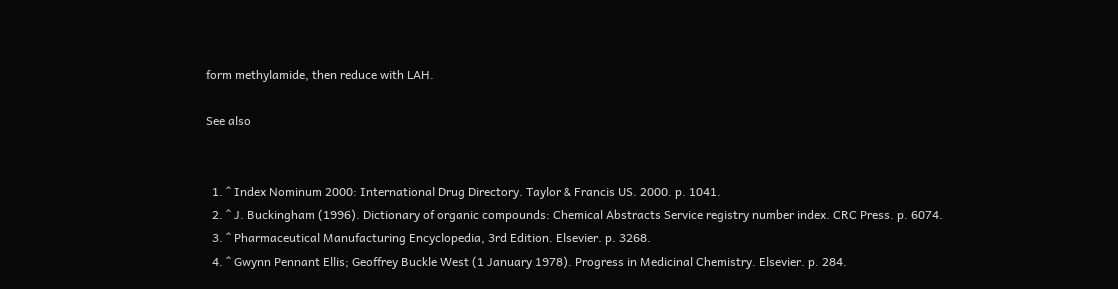form methylamide, then reduce with LAH.

See also


  1. ^ Index Nominum 2000: International Drug Directory. Taylor & Francis US. 2000. p. 1041.
  2. ^ J. Buckingham (1996). Dictionary of organic compounds: Chemical Abstracts Service registry number index. CRC Press. p. 6074.
  3. ^ Pharmaceutical Manufacturing Encyclopedia, 3rd Edition. Elsevier. p. 3268.
  4. ^ Gwynn Pennant Ellis; Geoffrey Buckle West (1 January 1978). Progress in Medicinal Chemistry. Elsevier. p. 284.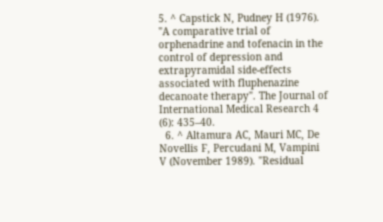5. ^ Capstick N, Pudney H (1976). "A comparative trial of orphenadrine and tofenacin in the control of depression and extrapyramidal side-effects associated with fluphenazine decanoate therapy". The Journal of International Medical Research 4 (6): 435–40.
  6. ^ Altamura AC, Mauri MC, De Novellis F, Percudani M, Vampini V (November 1989). "Residual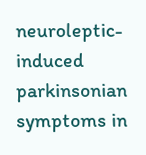neuroleptic-induced parkinsonian symptoms in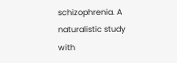schizophrenia. A naturalistic study with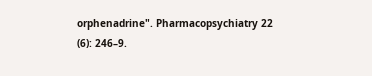orphenadrine". Pharmacopsychiatry 22 (6): 246–9.